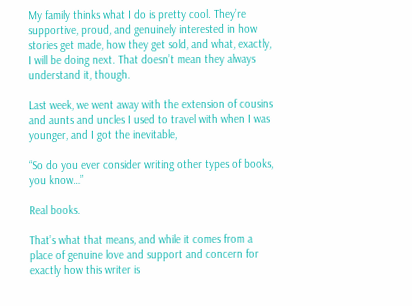My family thinks what I do is pretty cool. They’re supportive, proud, and genuinely interested in how stories get made, how they get sold, and what, exactly, I will be doing next. That doesn’t mean they always understand it, though.

Last week, we went away with the extension of cousins and aunts and uncles I used to travel with when I was younger, and I got the inevitable,

“So do you ever consider writing other types of books, you know…”

Real books.

That’s what that means, and while it comes from a place of genuine love and support and concern for exactly how this writer is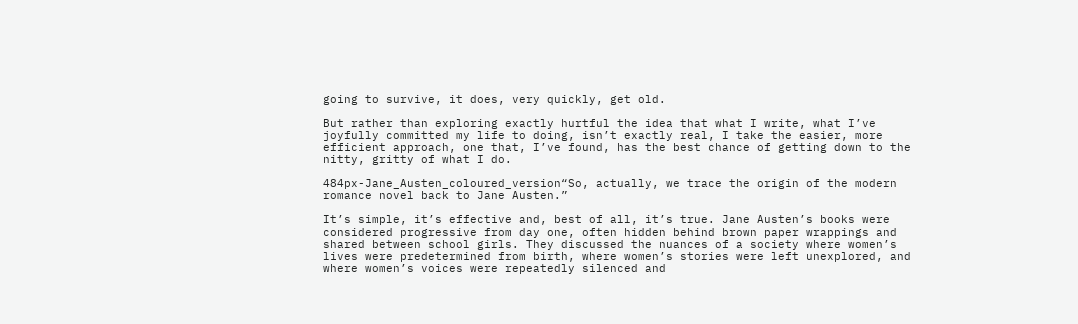going to survive, it does, very quickly, get old.

But rather than exploring exactly hurtful the idea that what I write, what I’ve joyfully committed my life to doing, isn’t exactly real, I take the easier, more efficient approach, one that, I’ve found, has the best chance of getting down to the nitty, gritty of what I do.

484px-Jane_Austen_coloured_version“So, actually, we trace the origin of the modern romance novel back to Jane Austen.”

It’s simple, it’s effective and, best of all, it’s true. Jane Austen’s books were considered progressive from day one, often hidden behind brown paper wrappings and shared between school girls. They discussed the nuances of a society where women’s lives were predetermined from birth, where women’s stories were left unexplored, and where women’s voices were repeatedly silenced and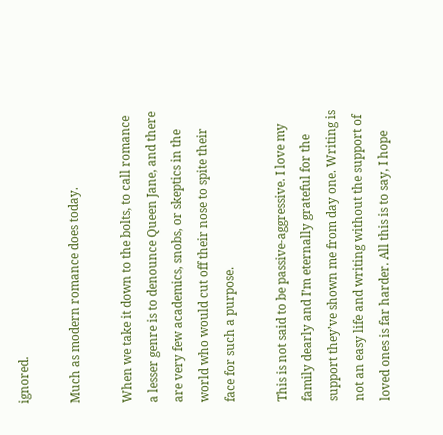ignored.

Much as modern romance does today.

When we take it down to the bolts, to call romance a lesser genre is to denounce Queen Jane, and there are very few academics, snobs, or skeptics in the world who would cut off their nose to spite their face for such a purpose.

This is not said to be passive-aggressive. I love my family dearly and I’m eternally grateful for the support they’ve shown me from day one. Writing is not an easy life and writing without the support of loved ones is far harder. All this is to say, I hope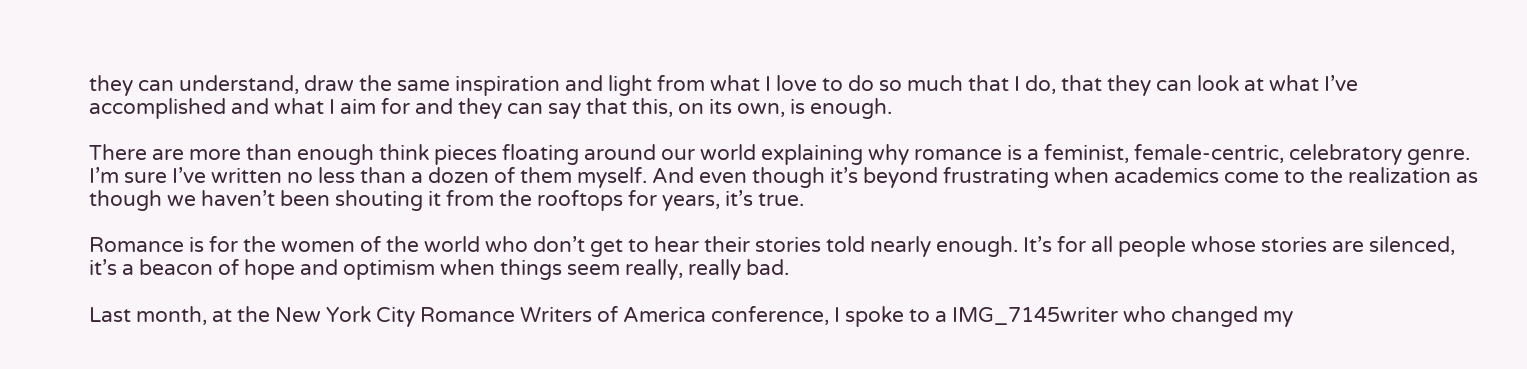they can understand, draw the same inspiration and light from what I love to do so much that I do, that they can look at what I’ve accomplished and what I aim for and they can say that this, on its own, is enough.

There are more than enough think pieces floating around our world explaining why romance is a feminist, female-centric, celebratory genre. I’m sure I’ve written no less than a dozen of them myself. And even though it’s beyond frustrating when academics come to the realization as though we haven’t been shouting it from the rooftops for years, it’s true.

Romance is for the women of the world who don’t get to hear their stories told nearly enough. It’s for all people whose stories are silenced, it’s a beacon of hope and optimism when things seem really, really bad.

Last month, at the New York City Romance Writers of America conference, I spoke to a IMG_7145writer who changed my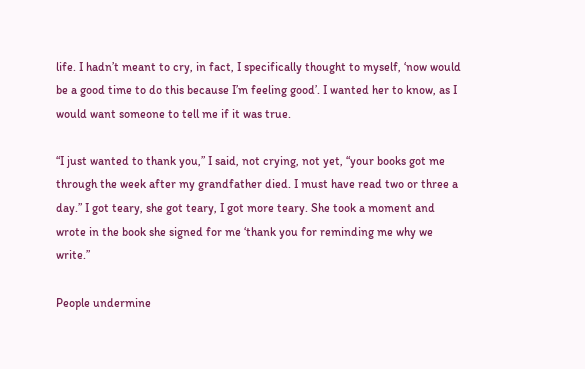life. I hadn’t meant to cry, in fact, I specifically thought to myself, ‘now would be a good time to do this because I’m feeling good’. I wanted her to know, as I would want someone to tell me if it was true.

“I just wanted to thank you,” I said, not crying, not yet, “your books got me through the week after my grandfather died. I must have read two or three a day.” I got teary, she got teary, I got more teary. She took a moment and wrote in the book she signed for me ‘thank you for reminding me why we write.”

People undermine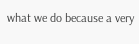what we do because a very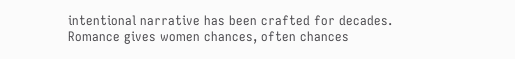intentional narrative has been crafted for decades. Romance gives women chances, often chances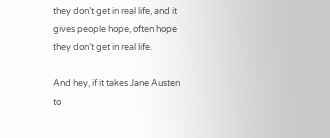they don’t get in real life, and it gives people hope, often hope they don’t get in real life.

And hey, if it takes Jane Austen to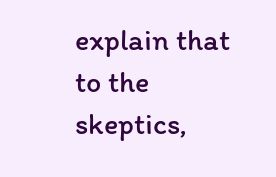explain that to the skeptics,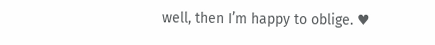well, then I’m happy to oblige. ♥